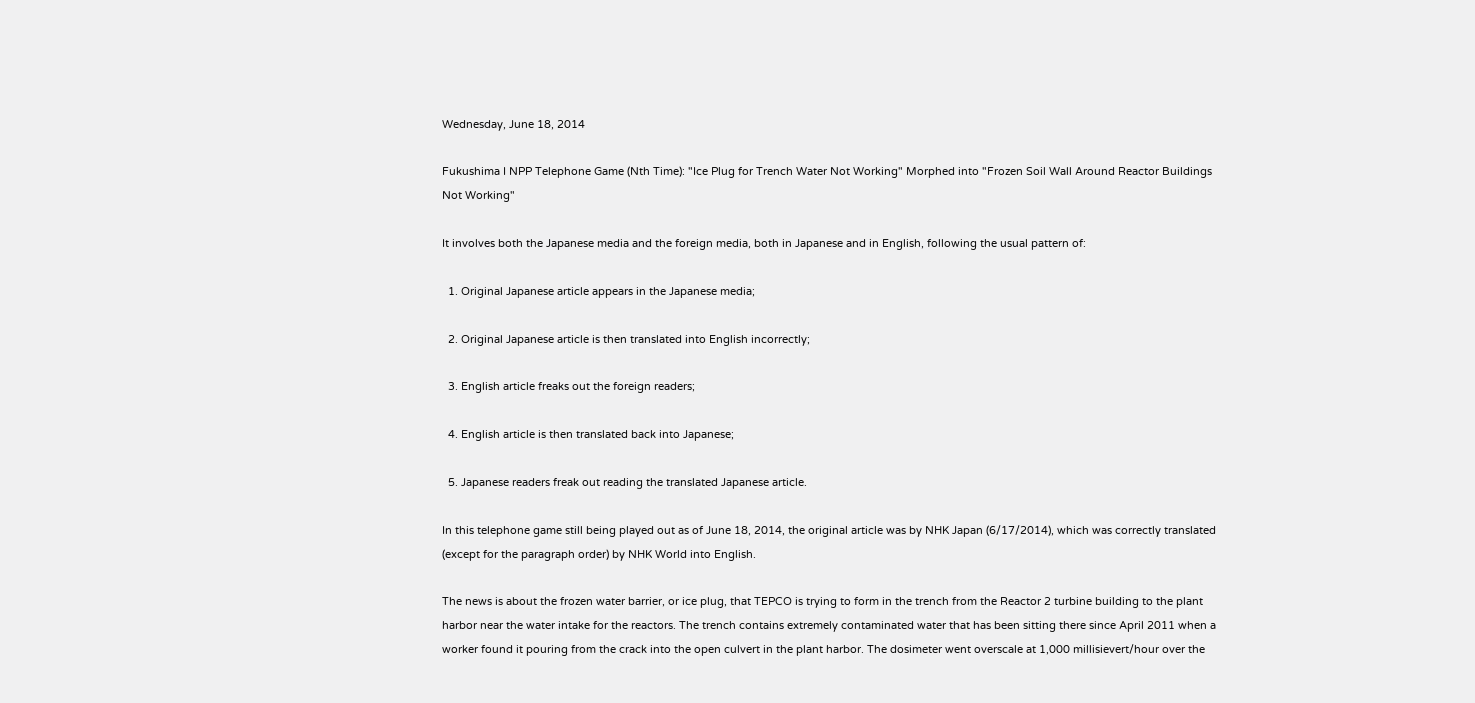Wednesday, June 18, 2014

Fukushima I NPP Telephone Game (Nth Time): "Ice Plug for Trench Water Not Working" Morphed into "Frozen Soil Wall Around Reactor Buildings Not Working"

It involves both the Japanese media and the foreign media, both in Japanese and in English, following the usual pattern of:

  1. Original Japanese article appears in the Japanese media;

  2. Original Japanese article is then translated into English incorrectly;

  3. English article freaks out the foreign readers;

  4. English article is then translated back into Japanese;

  5. Japanese readers freak out reading the translated Japanese article.

In this telephone game still being played out as of June 18, 2014, the original article was by NHK Japan (6/17/2014), which was correctly translated (except for the paragraph order) by NHK World into English.

The news is about the frozen water barrier, or ice plug, that TEPCO is trying to form in the trench from the Reactor 2 turbine building to the plant harbor near the water intake for the reactors. The trench contains extremely contaminated water that has been sitting there since April 2011 when a worker found it pouring from the crack into the open culvert in the plant harbor. The dosimeter went overscale at 1,000 millisievert/hour over the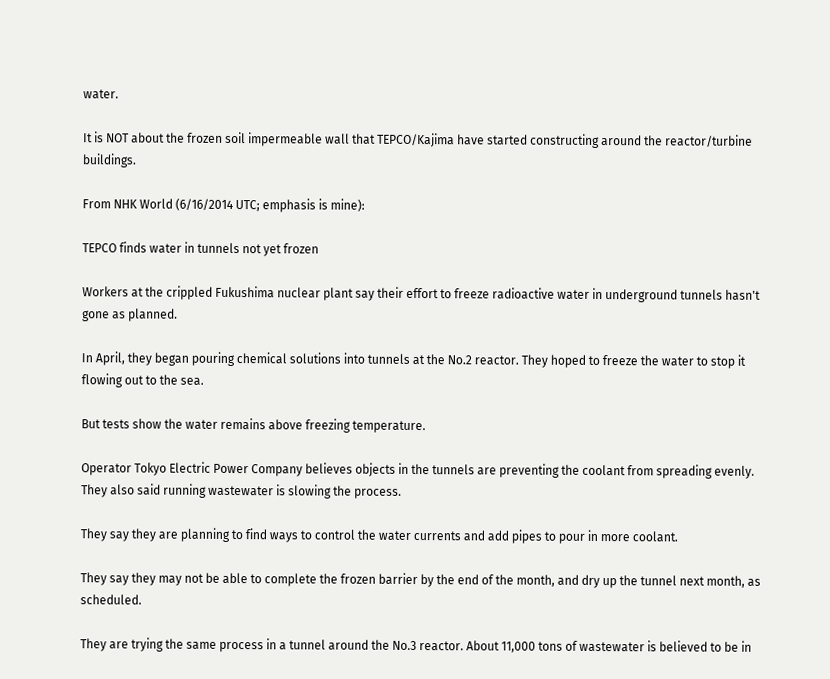water.

It is NOT about the frozen soil impermeable wall that TEPCO/Kajima have started constructing around the reactor/turbine buildings.

From NHK World (6/16/2014 UTC; emphasis is mine):

TEPCO finds water in tunnels not yet frozen

Workers at the crippled Fukushima nuclear plant say their effort to freeze radioactive water in underground tunnels hasn't gone as planned.

In April, they began pouring chemical solutions into tunnels at the No.2 reactor. They hoped to freeze the water to stop it flowing out to the sea.

But tests show the water remains above freezing temperature.

Operator Tokyo Electric Power Company believes objects in the tunnels are preventing the coolant from spreading evenly. They also said running wastewater is slowing the process.

They say they are planning to find ways to control the water currents and add pipes to pour in more coolant.

They say they may not be able to complete the frozen barrier by the end of the month, and dry up the tunnel next month, as scheduled.

They are trying the same process in a tunnel around the No.3 reactor. About 11,000 tons of wastewater is believed to be in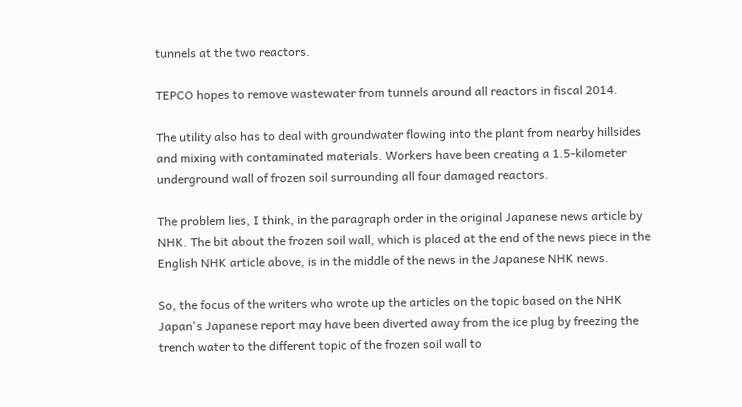tunnels at the two reactors.

TEPCO hopes to remove wastewater from tunnels around all reactors in fiscal 2014.

The utility also has to deal with groundwater flowing into the plant from nearby hillsides and mixing with contaminated materials. Workers have been creating a 1.5-kilometer underground wall of frozen soil surrounding all four damaged reactors.

The problem lies, I think, in the paragraph order in the original Japanese news article by NHK. The bit about the frozen soil wall, which is placed at the end of the news piece in the English NHK article above, is in the middle of the news in the Japanese NHK news.

So, the focus of the writers who wrote up the articles on the topic based on the NHK Japan's Japanese report may have been diverted away from the ice plug by freezing the trench water to the different topic of the frozen soil wall to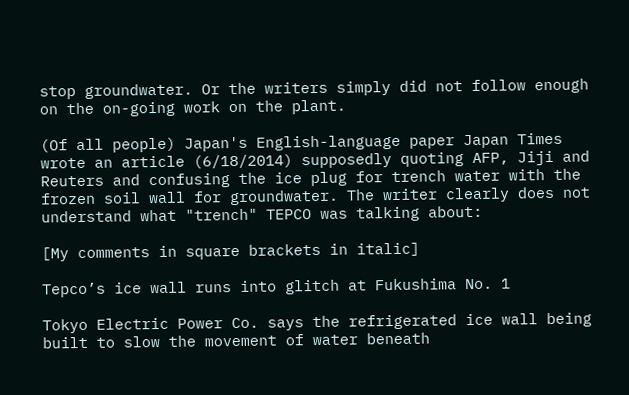stop groundwater. Or the writers simply did not follow enough on the on-going work on the plant.

(Of all people) Japan's English-language paper Japan Times wrote an article (6/18/2014) supposedly quoting AFP, Jiji and Reuters and confusing the ice plug for trench water with the frozen soil wall for groundwater. The writer clearly does not understand what "trench" TEPCO was talking about:

[My comments in square brackets in italic]

Tepco’s ice wall runs into glitch at Fukushima No. 1

Tokyo Electric Power Co. says the refrigerated ice wall being built to slow the movement of water beneath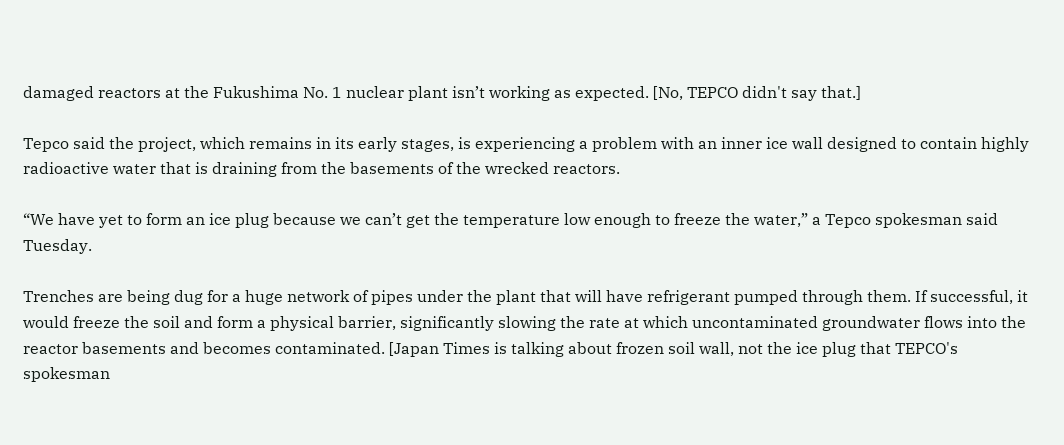damaged reactors at the Fukushima No. 1 nuclear plant isn’t working as expected. [No, TEPCO didn't say that.]

Tepco said the project, which remains in its early stages, is experiencing a problem with an inner ice wall designed to contain highly radioactive water that is draining from the basements of the wrecked reactors.

“We have yet to form an ice plug because we can’t get the temperature low enough to freeze the water,” a Tepco spokesman said Tuesday.

Trenches are being dug for a huge network of pipes under the plant that will have refrigerant pumped through them. If successful, it would freeze the soil and form a physical barrier, significantly slowing the rate at which uncontaminated groundwater flows into the reactor basements and becomes contaminated. [Japan Times is talking about frozen soil wall, not the ice plug that TEPCO's spokesman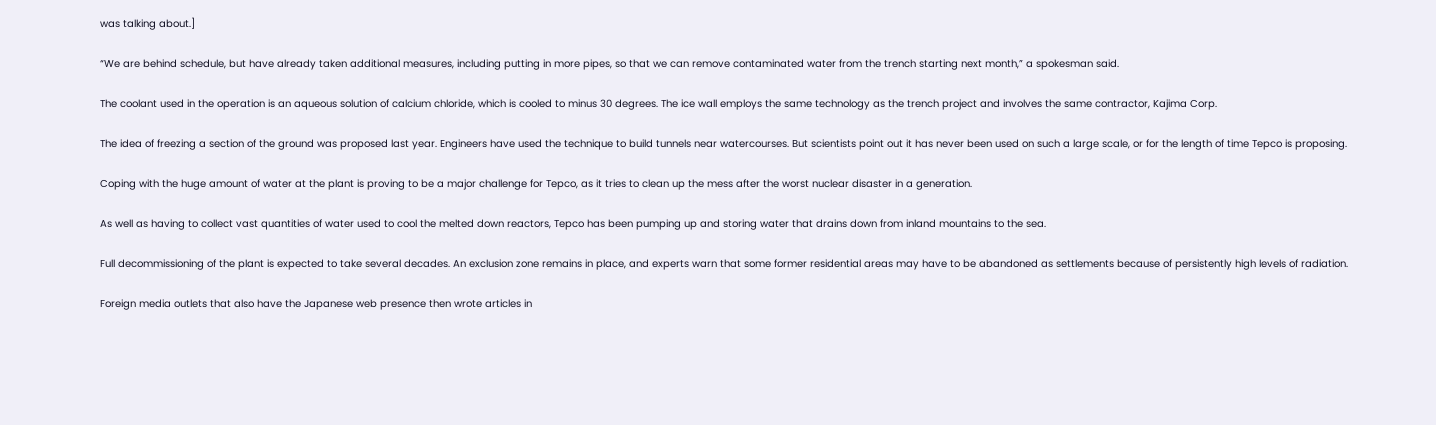was talking about.]

“We are behind schedule, but have already taken additional measures, including putting in more pipes, so that we can remove contaminated water from the trench starting next month,” a spokesman said.

The coolant used in the operation is an aqueous solution of calcium chloride, which is cooled to minus 30 degrees. The ice wall employs the same technology as the trench project and involves the same contractor, Kajima Corp.

The idea of freezing a section of the ground was proposed last year. Engineers have used the technique to build tunnels near watercourses. But scientists point out it has never been used on such a large scale, or for the length of time Tepco is proposing.

Coping with the huge amount of water at the plant is proving to be a major challenge for Tepco, as it tries to clean up the mess after the worst nuclear disaster in a generation.

As well as having to collect vast quantities of water used to cool the melted down reactors, Tepco has been pumping up and storing water that drains down from inland mountains to the sea.

Full decommissioning of the plant is expected to take several decades. An exclusion zone remains in place, and experts warn that some former residential areas may have to be abandoned as settlements because of persistently high levels of radiation.

Foreign media outlets that also have the Japanese web presence then wrote articles in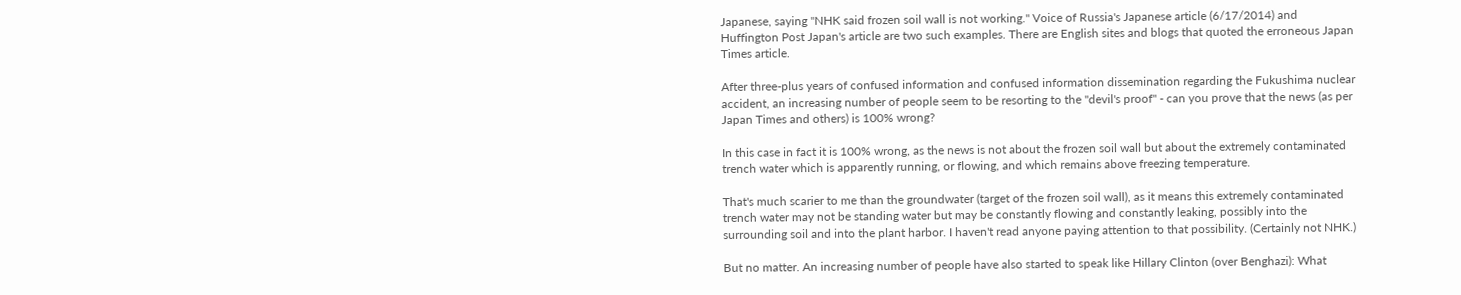Japanese, saying "NHK said frozen soil wall is not working." Voice of Russia's Japanese article (6/17/2014) and Huffington Post Japan's article are two such examples. There are English sites and blogs that quoted the erroneous Japan Times article.

After three-plus years of confused information and confused information dissemination regarding the Fukushima nuclear accident, an increasing number of people seem to be resorting to the "devil's proof" - can you prove that the news (as per Japan Times and others) is 100% wrong?

In this case in fact it is 100% wrong, as the news is not about the frozen soil wall but about the extremely contaminated trench water which is apparently running, or flowing, and which remains above freezing temperature.

That's much scarier to me than the groundwater (target of the frozen soil wall), as it means this extremely contaminated trench water may not be standing water but may be constantly flowing and constantly leaking, possibly into the surrounding soil and into the plant harbor. I haven't read anyone paying attention to that possibility. (Certainly not NHK.)

But no matter. An increasing number of people have also started to speak like Hillary Clinton (over Benghazi): What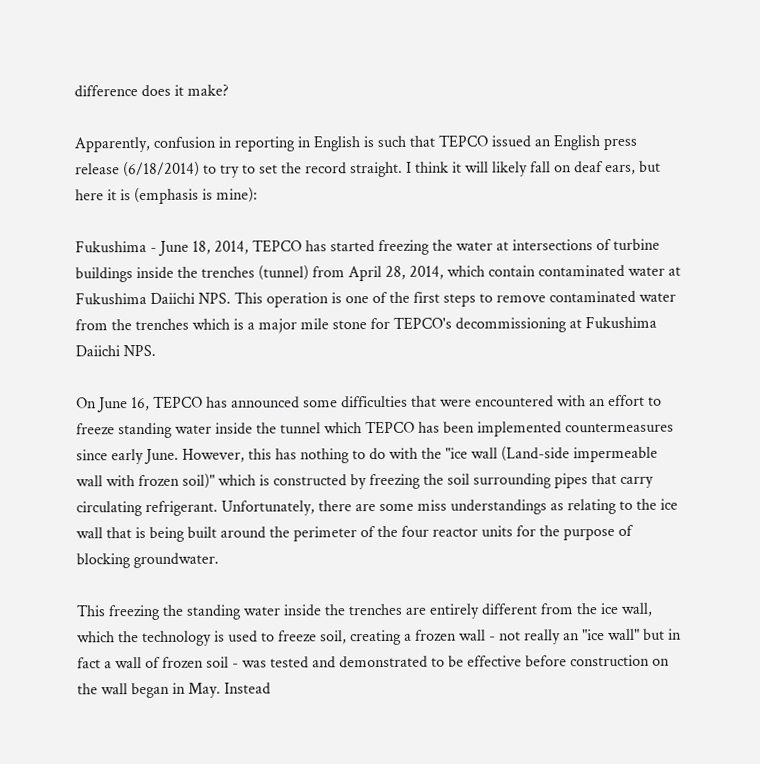difference does it make?

Apparently, confusion in reporting in English is such that TEPCO issued an English press release (6/18/2014) to try to set the record straight. I think it will likely fall on deaf ears, but here it is (emphasis is mine):

Fukushima - June 18, 2014, TEPCO has started freezing the water at intersections of turbine buildings inside the trenches (tunnel) from April 28, 2014, which contain contaminated water at Fukushima Daiichi NPS. This operation is one of the first steps to remove contaminated water from the trenches which is a major mile stone for TEPCO's decommissioning at Fukushima Daiichi NPS.

On June 16, TEPCO has announced some difficulties that were encountered with an effort to freeze standing water inside the tunnel which TEPCO has been implemented countermeasures since early June. However, this has nothing to do with the "ice wall (Land-side impermeable wall with frozen soil)" which is constructed by freezing the soil surrounding pipes that carry circulating refrigerant. Unfortunately, there are some miss understandings as relating to the ice wall that is being built around the perimeter of the four reactor units for the purpose of blocking groundwater.

This freezing the standing water inside the trenches are entirely different from the ice wall, which the technology is used to freeze soil, creating a frozen wall - not really an "ice wall" but in fact a wall of frozen soil - was tested and demonstrated to be effective before construction on the wall began in May. Instead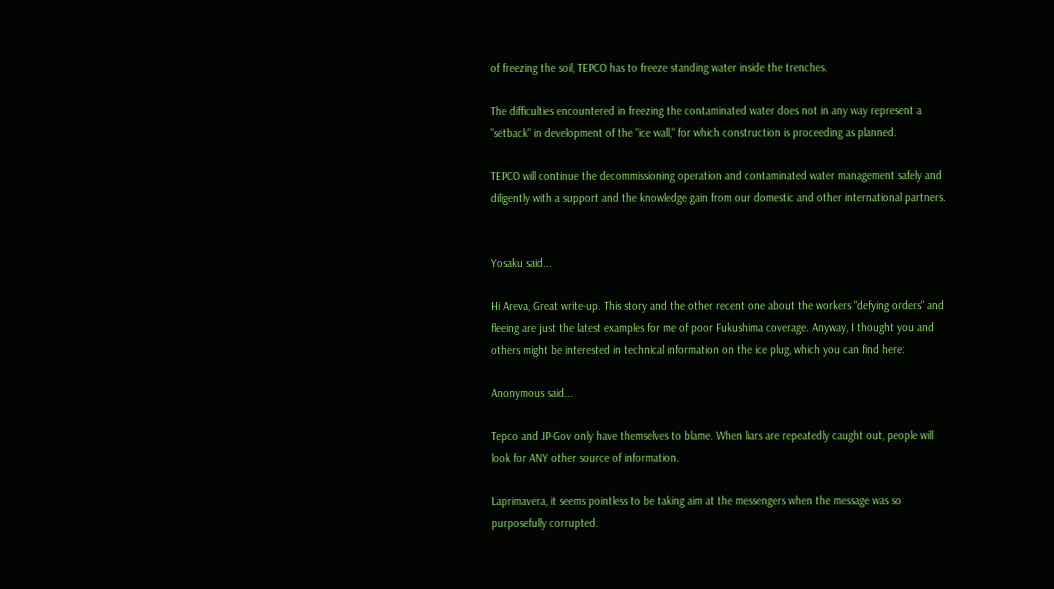of freezing the soil, TEPCO has to freeze standing water inside the trenches.

The difficulties encountered in freezing the contaminated water does not in any way represent a "setback" in development of the "ice wall," for which construction is proceeding as planned.

TEPCO will continue the decommissioning operation and contaminated water management safely and diligently with a support and the knowledge gain from our domestic and other international partners.


Yosaku said...

Hi Areva, Great write-up. This story and the other recent one about the workers "defying orders" and fleeing are just the latest examples for me of poor Fukushima coverage. Anyway, I thought you and others might be interested in technical information on the ice plug, which you can find here:

Anonymous said...

Tepco and JP-Gov only have themselves to blame. When liars are repeatedly caught out, people will look for ANY other source of information.

Laprimavera, it seems pointless to be taking aim at the messengers when the message was so purposefully corrupted.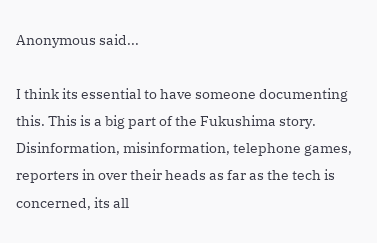Anonymous said...

I think its essential to have someone documenting this. This is a big part of the Fukushima story. Disinformation, misinformation, telephone games, reporters in over their heads as far as the tech is concerned, its all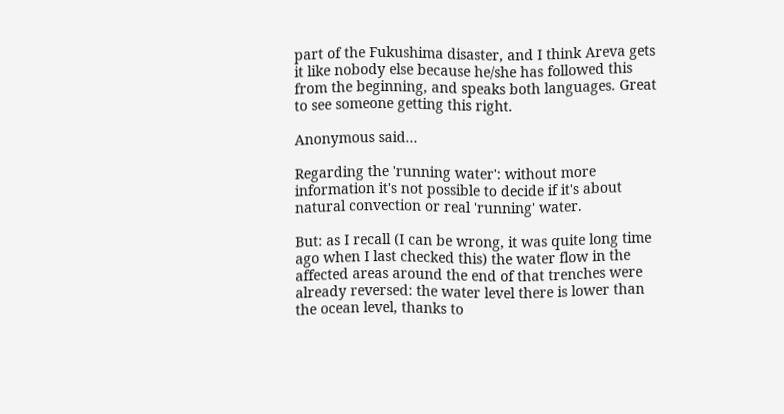part of the Fukushima disaster, and I think Areva gets it like nobody else because he/she has followed this from the beginning, and speaks both languages. Great to see someone getting this right.

Anonymous said...

Regarding the 'running water': without more information it's not possible to decide if it's about natural convection or real 'running' water.

But: as I recall (I can be wrong, it was quite long time ago when I last checked this) the water flow in the affected areas around the end of that trenches were already reversed: the water level there is lower than the ocean level, thanks to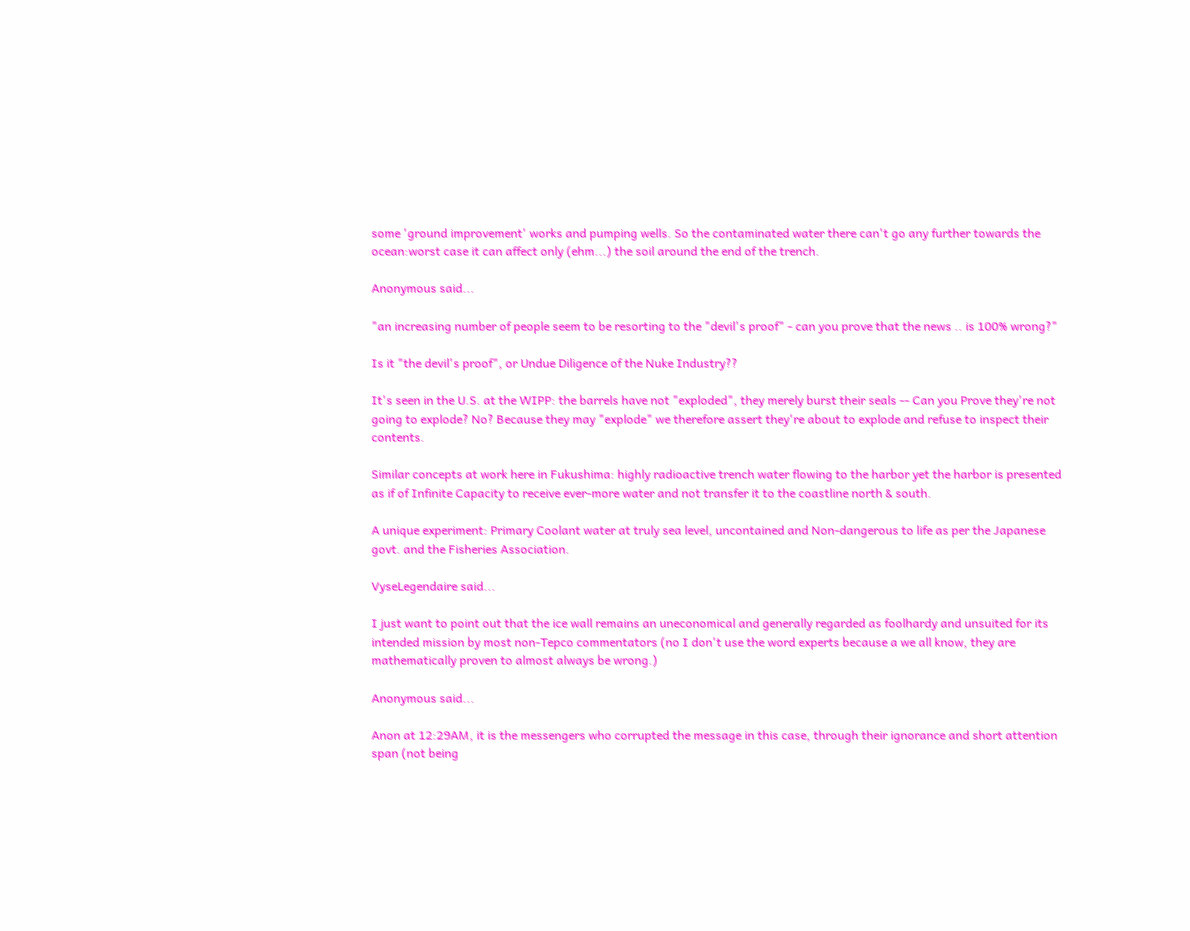some 'ground improvement' works and pumping wells. So the contaminated water there can't go any further towards the ocean:worst case it can affect only (ehm...) the soil around the end of the trench.

Anonymous said...

"an increasing number of people seem to be resorting to the "devil's proof" - can you prove that the news .. is 100% wrong?"

Is it "the devil's proof", or Undue Diligence of the Nuke Industry??

It's seen in the U.S. at the WIPP: the barrels have not "exploded", they merely burst their seals -- Can you Prove they're not going to explode? No? Because they may "explode" we therefore assert they're about to explode and refuse to inspect their contents.

Similar concepts at work here in Fukushima: highly radioactive trench water flowing to the harbor yet the harbor is presented as if of Infinite Capacity to receive ever-more water and not transfer it to the coastline north & south.

A unique experiment: Primary Coolant water at truly sea level, uncontained and Non-dangerous to life as per the Japanese govt. and the Fisheries Association.

VyseLegendaire said...

I just want to point out that the ice wall remains an uneconomical and generally regarded as foolhardy and unsuited for its intended mission by most non-Tepco commentators (no I don't use the word experts because a we all know, they are mathematically proven to almost always be wrong.)

Anonymous said...

Anon at 12:29AM, it is the messengers who corrupted the message in this case, through their ignorance and short attention span (not being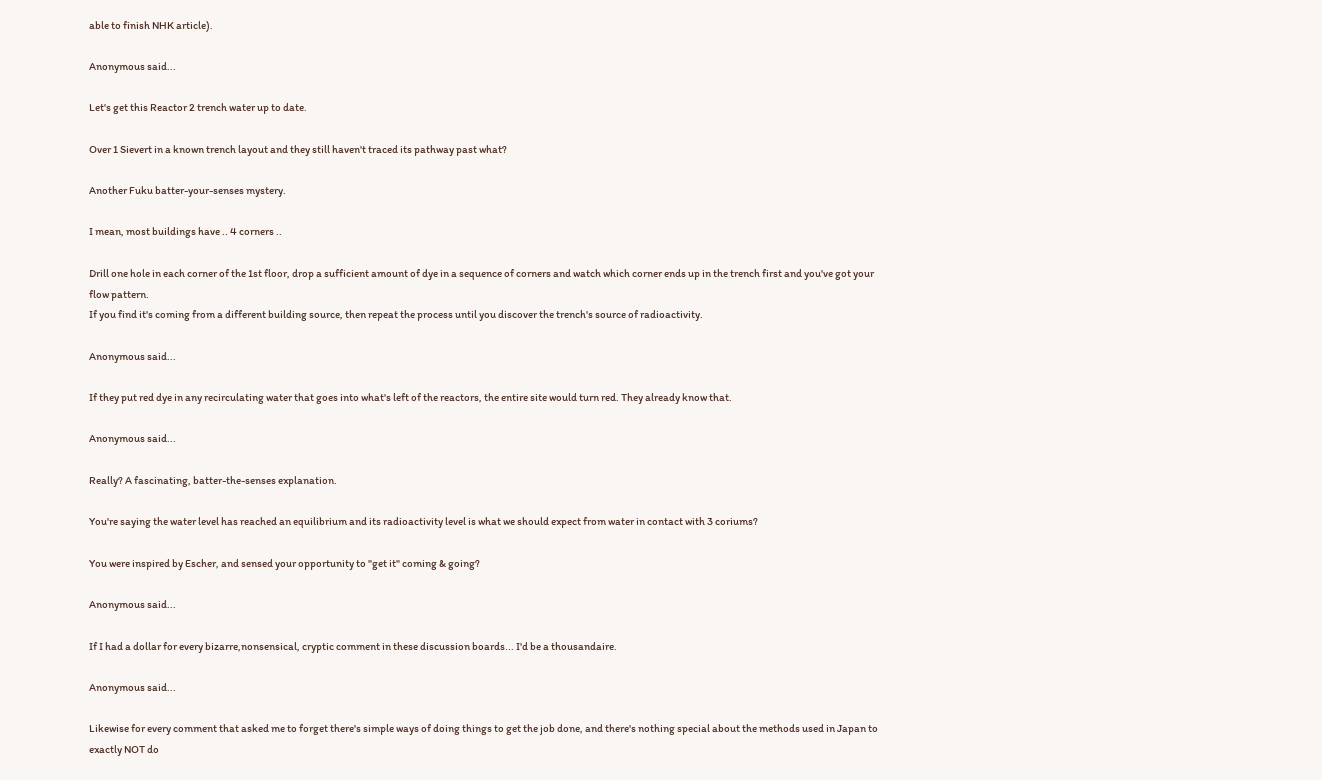able to finish NHK article).

Anonymous said...

Let's get this Reactor 2 trench water up to date.

Over 1 Sievert in a known trench layout and they still haven't traced its pathway past what?

Another Fuku batter-your-senses mystery.

I mean, most buildings have .. 4 corners ..

Drill one hole in each corner of the 1st floor, drop a sufficient amount of dye in a sequence of corners and watch which corner ends up in the trench first and you've got your flow pattern.
If you find it's coming from a different building source, then repeat the process until you discover the trench's source of radioactivity.

Anonymous said...

If they put red dye in any recirculating water that goes into what's left of the reactors, the entire site would turn red. They already know that.

Anonymous said...

Really? A fascinating, batter-the-senses explanation.

You're saying the water level has reached an equilibrium and its radioactivity level is what we should expect from water in contact with 3 coriums?

You were inspired by Escher, and sensed your opportunity to "get it" coming & going?

Anonymous said...

If I had a dollar for every bizarre,nonsensical, cryptic comment in these discussion boards... I'd be a thousandaire.

Anonymous said...

Likewise for every comment that asked me to forget there's simple ways of doing things to get the job done, and there's nothing special about the methods used in Japan to exactly NOT do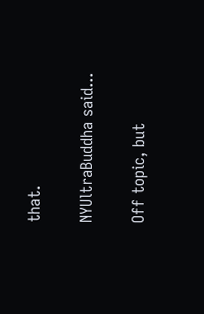that.

NYUltraBuddha said...

Off topic, but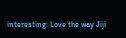interesting: Love the way Jiji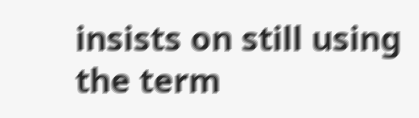insists on still using the term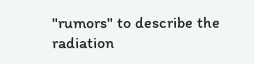"rumors" to describe the radiation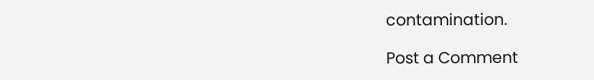contamination.

Post a Comment